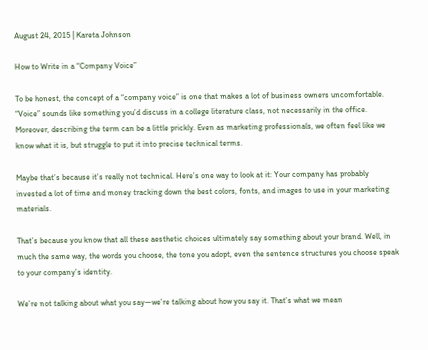August 24, 2015 | Kareta Johnson

How to Write in a “Company Voice”

To be honest, the concept of a “company voice” is one that makes a lot of business owners uncomfortable. “Voice” sounds like something you’d discuss in a college literature class, not necessarily in the office. Moreover, describing the term can be a little prickly. Even as marketing professionals, we often feel like we know what it is, but struggle to put it into precise technical terms.

Maybe that’s because it’s really not technical. Here’s one way to look at it: Your company has probably invested a lot of time and money tracking down the best colors, fonts, and images to use in your marketing materials.

That’s because you know that all these aesthetic choices ultimately say something about your brand. Well, in much the same way, the words you choose, the tone you adopt, even the sentence structures you choose speak to your company’s identity.

We’re not talking about what you say—we’re talking about how you say it. That’s what we mean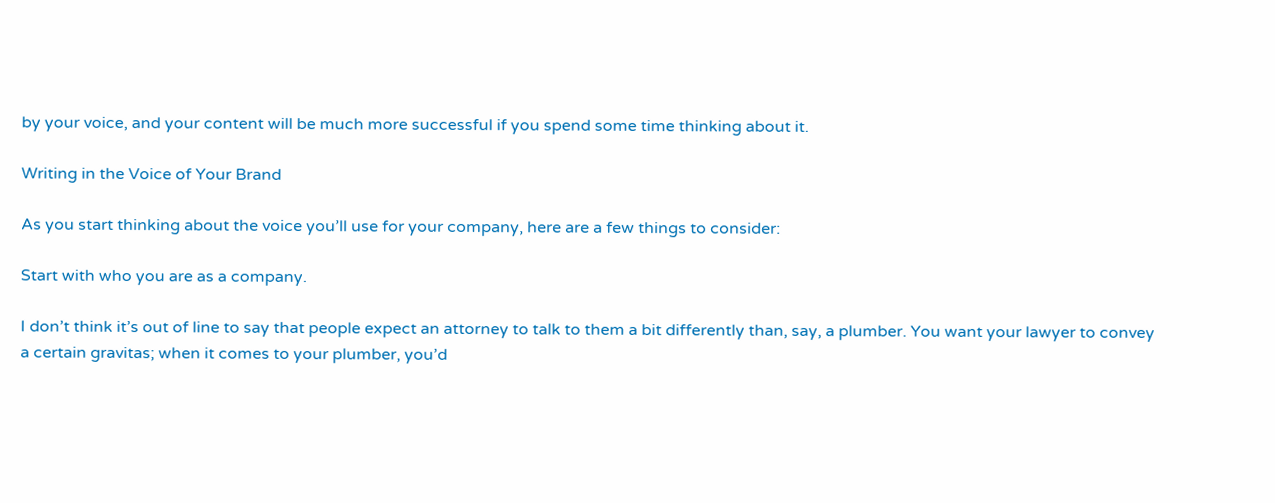by your voice, and your content will be much more successful if you spend some time thinking about it.

Writing in the Voice of Your Brand

As you start thinking about the voice you’ll use for your company, here are a few things to consider:

Start with who you are as a company.

I don’t think it’s out of line to say that people expect an attorney to talk to them a bit differently than, say, a plumber. You want your lawyer to convey a certain gravitas; when it comes to your plumber, you’d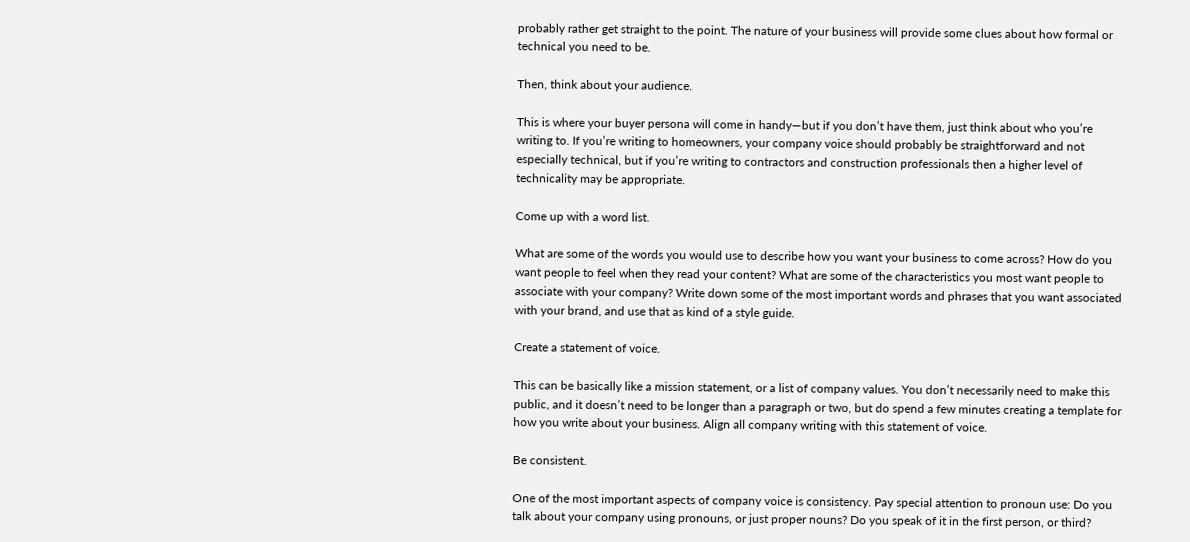probably rather get straight to the point. The nature of your business will provide some clues about how formal or technical you need to be.

Then, think about your audience.

This is where your buyer persona will come in handy—but if you don’t have them, just think about who you’re writing to. If you’re writing to homeowners, your company voice should probably be straightforward and not especially technical, but if you’re writing to contractors and construction professionals then a higher level of technicality may be appropriate.

Come up with a word list.

What are some of the words you would use to describe how you want your business to come across? How do you want people to feel when they read your content? What are some of the characteristics you most want people to associate with your company? Write down some of the most important words and phrases that you want associated with your brand, and use that as kind of a style guide.

Create a statement of voice.

This can be basically like a mission statement, or a list of company values. You don’t necessarily need to make this public, and it doesn’t need to be longer than a paragraph or two, but do spend a few minutes creating a template for how you write about your business. Align all company writing with this statement of voice.

Be consistent.

One of the most important aspects of company voice is consistency. Pay special attention to pronoun use: Do you talk about your company using pronouns, or just proper nouns? Do you speak of it in the first person, or third?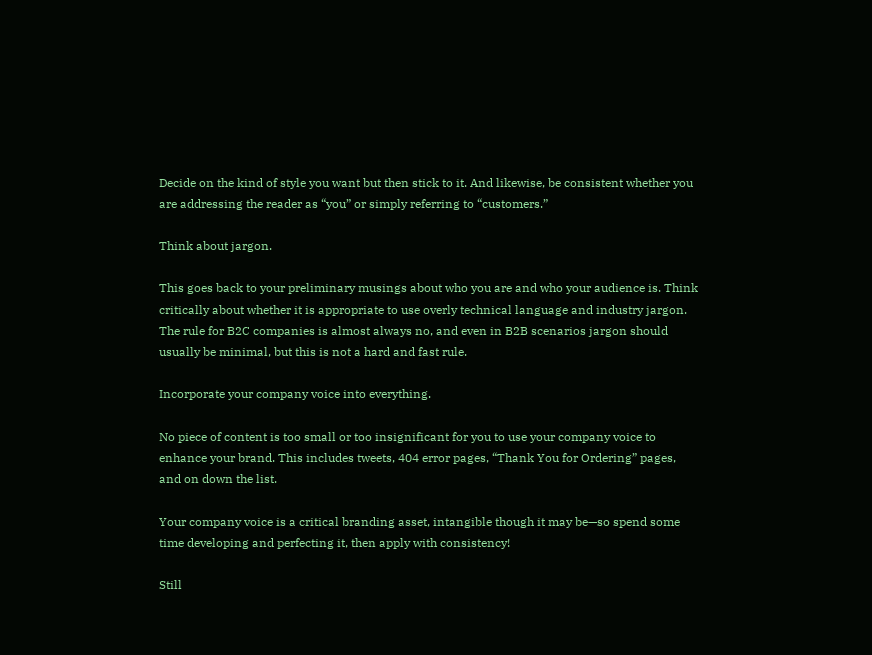Decide on the kind of style you want but then stick to it. And likewise, be consistent whether you are addressing the reader as “you” or simply referring to “customers.”

Think about jargon.

This goes back to your preliminary musings about who you are and who your audience is. Think critically about whether it is appropriate to use overly technical language and industry jargon. The rule for B2C companies is almost always no, and even in B2B scenarios jargon should usually be minimal, but this is not a hard and fast rule.

Incorporate your company voice into everything.

No piece of content is too small or too insignificant for you to use your company voice to enhance your brand. This includes tweets, 404 error pages, “Thank You for Ordering” pages, and on down the list.

Your company voice is a critical branding asset, intangible though it may be—so spend some time developing and perfecting it, then apply with consistency!

Still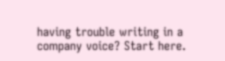having trouble writing in a company voice? Start here.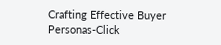Crafting Effective Buyer Personas-Click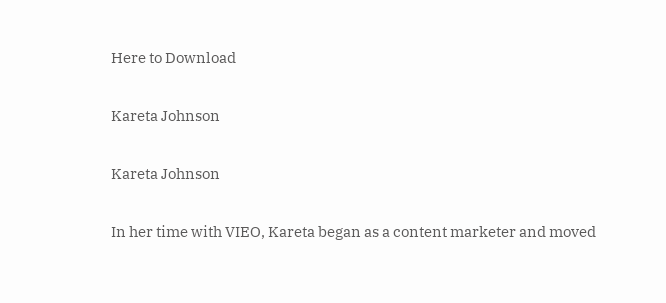Here to Download

Kareta Johnson

Kareta Johnson

In her time with VIEO, Kareta began as a content marketer and moved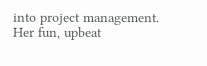into project management. Her fun, upbeat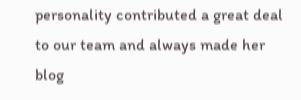personality contributed a great deal to our team and always made her blog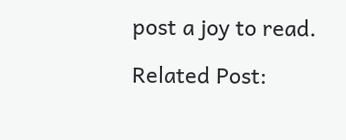post a joy to read.

Related Post: